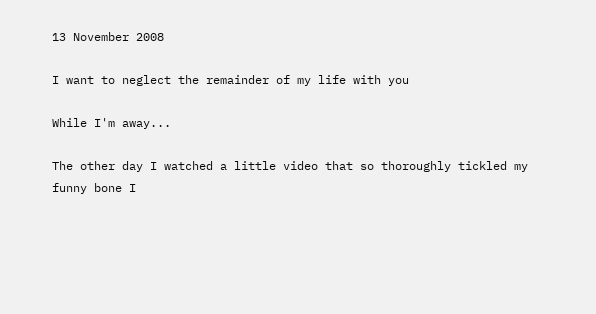13 November 2008

I want to neglect the remainder of my life with you

While I'm away...

The other day I watched a little video that so thoroughly tickled my funny bone I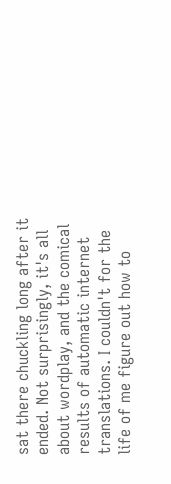sat there chuckling long after it ended. Not surprisingly, it's all about wordplay, and the comical results of automatic internet translations. I couldn't for the life of me figure out how to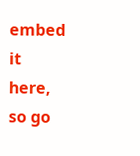embed it here, so go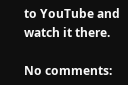to YouTube and watch it there.

No comments: